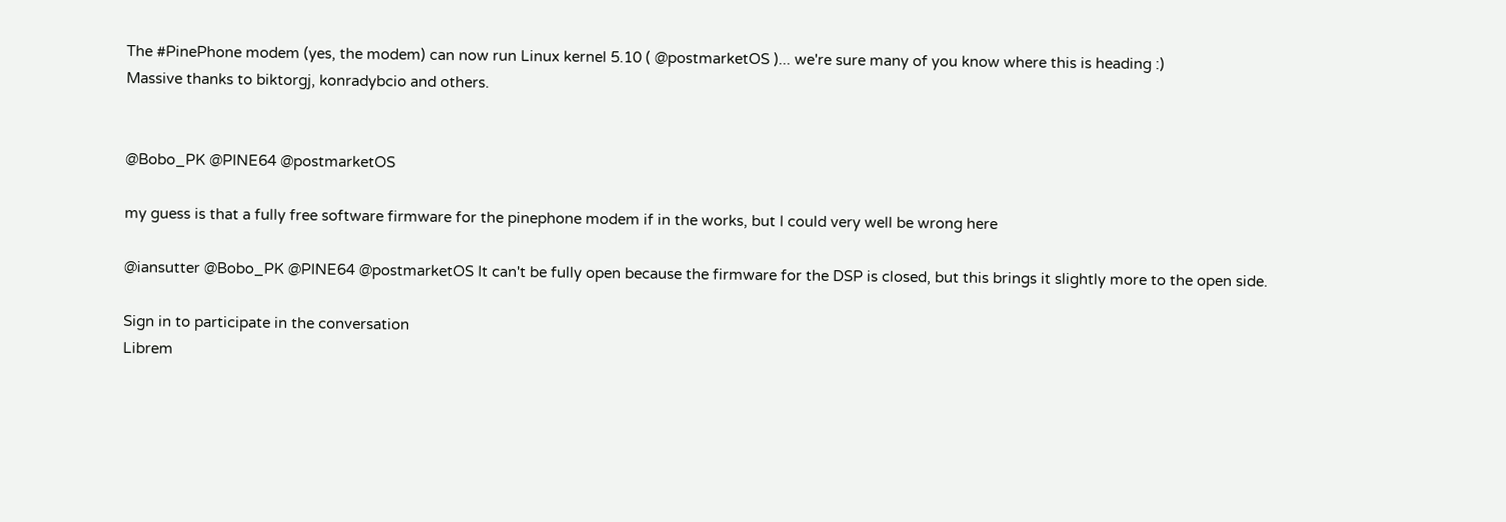The #PinePhone modem (yes, the modem) can now run Linux kernel 5.10 ( @postmarketOS )... we're sure many of you know where this is heading :)
Massive thanks to biktorgj, konradybcio and others.


@Bobo_PK @PINE64 @postmarketOS

my guess is that a fully free software firmware for the pinephone modem if in the works, but I could very well be wrong here

@iansutter @Bobo_PK @PINE64 @postmarketOS It can't be fully open because the firmware for the DSP is closed, but this brings it slightly more to the open side.

Sign in to participate in the conversation
Librem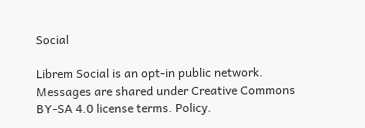Social

Librem Social is an opt-in public network. Messages are shared under Creative Commons BY-SA 4.0 license terms. Policy.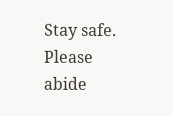Stay safe. Please abide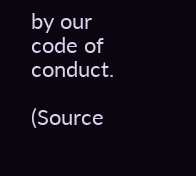by our code of conduct.

(Source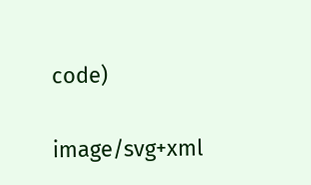code)

image/svg+xml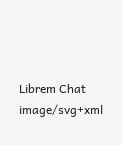Librem Chat image/svg+xml